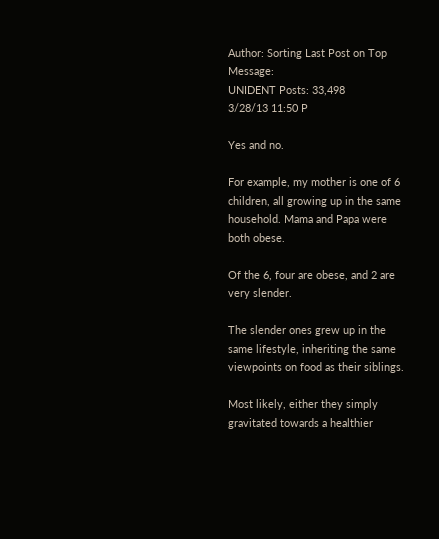Author: Sorting Last Post on Top Message:
UNIDENT Posts: 33,498
3/28/13 11:50 P

Yes and no.

For example, my mother is one of 6 children, all growing up in the same household. Mama and Papa were both obese.

Of the 6, four are obese, and 2 are very slender.

The slender ones grew up in the same lifestyle, inheriting the same viewpoints on food as their siblings.

Most likely, either they simply gravitated towards a healthier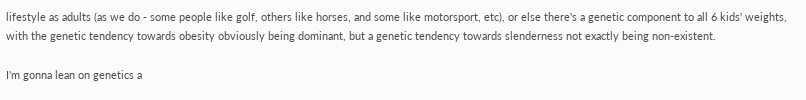lifestyle as adults (as we do - some people like golf, others like horses, and some like motorsport, etc), or else there's a genetic component to all 6 kids' weights, with the genetic tendency towards obesity obviously being dominant, but a genetic tendency towards slenderness not exactly being non-existent.

I'm gonna lean on genetics a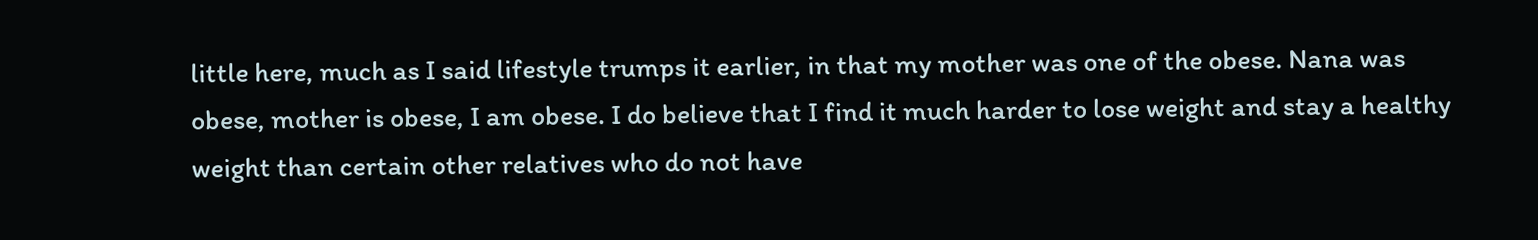little here, much as I said lifestyle trumps it earlier, in that my mother was one of the obese. Nana was obese, mother is obese, I am obese. I do believe that I find it much harder to lose weight and stay a healthy weight than certain other relatives who do not have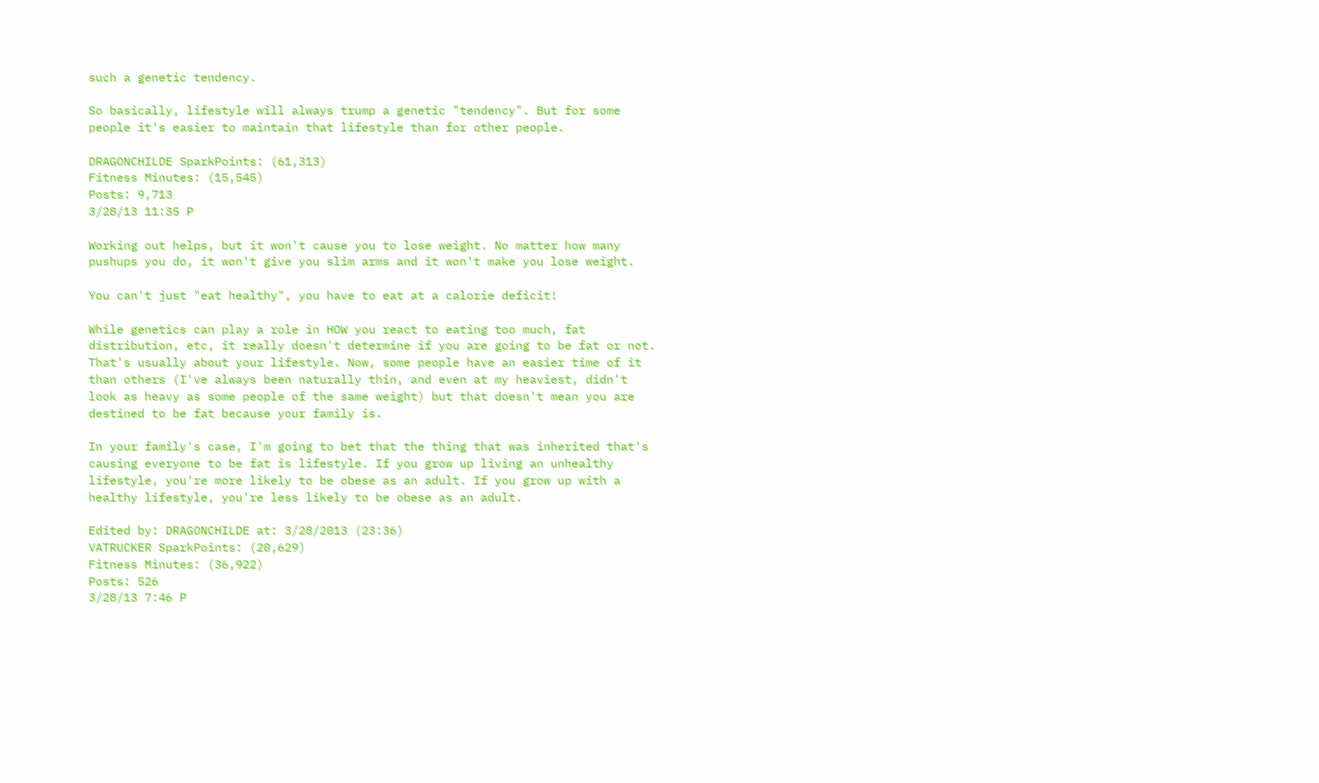such a genetic tendency.

So basically, lifestyle will always trump a genetic "tendency". But for some people it's easier to maintain that lifestyle than for other people.

DRAGONCHILDE SparkPoints: (61,313)
Fitness Minutes: (15,545)
Posts: 9,713
3/28/13 11:35 P

Working out helps, but it won't cause you to lose weight. No matter how many pushups you do, it won't give you slim arms and it won't make you lose weight.

You can't just "eat healthy", you have to eat at a calorie deficit!

While genetics can play a role in HOW you react to eating too much, fat distribution, etc, it really doesn't determine if you are going to be fat or not. That's usually about your lifestyle. Now, some people have an easier time of it than others (I've always been naturally thin, and even at my heaviest, didn't look as heavy as some people of the same weight) but that doesn't mean you are destined to be fat because your family is.

In your family's case, I'm going to bet that the thing that was inherited that's causing everyone to be fat is lifestyle. If you grow up living an unhealthy lifestyle, you're more likely to be obese as an adult. If you grow up with a healthy lifestyle, you're less likely to be obese as an adult.

Edited by: DRAGONCHILDE at: 3/28/2013 (23:36)
VATRUCKER SparkPoints: (20,629)
Fitness Minutes: (36,922)
Posts: 526
3/28/13 7:46 P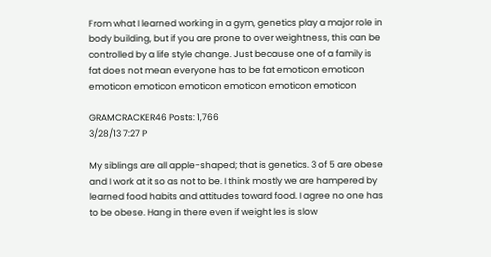From what I learned working in a gym, genetics play a major role in body building, but if you are prone to over weightness, this can be controlled by a life style change. Just because one of a family is fat does not mean everyone has to be fat emoticon emoticon emoticon emoticon emoticon emoticon emoticon emoticon

GRAMCRACKER46 Posts: 1,766
3/28/13 7:27 P

My siblings are all apple-shaped; that is genetics. 3 of 5 are obese and I work at it so as not to be. I think mostly we are hampered by learned food habits and attitudes toward food. I agree no one has to be obese. Hang in there even if weight les is slow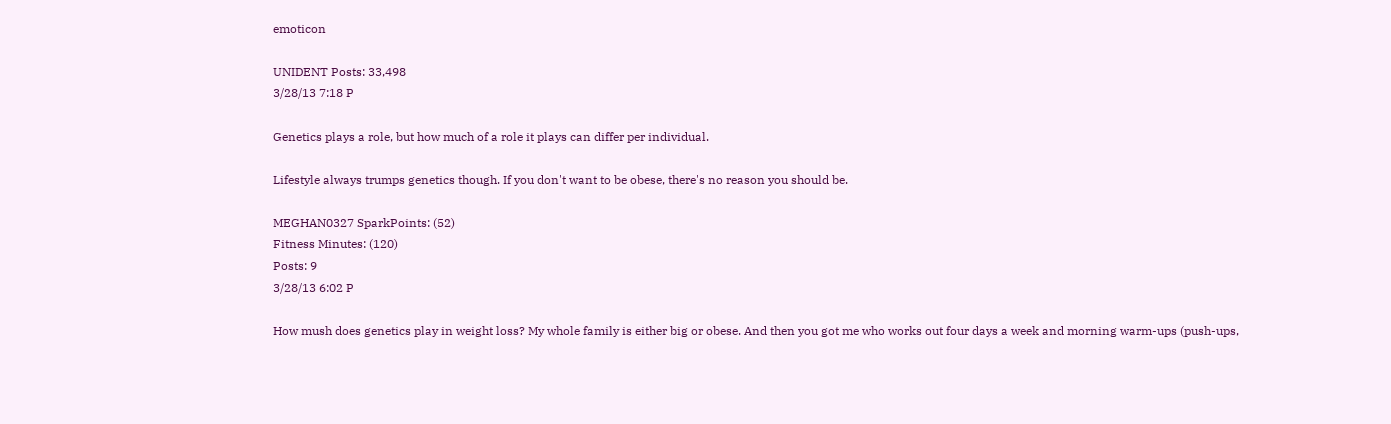emoticon

UNIDENT Posts: 33,498
3/28/13 7:18 P

Genetics plays a role, but how much of a role it plays can differ per individual.

Lifestyle always trumps genetics though. If you don't want to be obese, there's no reason you should be.

MEGHAN0327 SparkPoints: (52)
Fitness Minutes: (120)
Posts: 9
3/28/13 6:02 P

How mush does genetics play in weight loss? My whole family is either big or obese. And then you got me who works out four days a week and morning warm-ups (push-ups,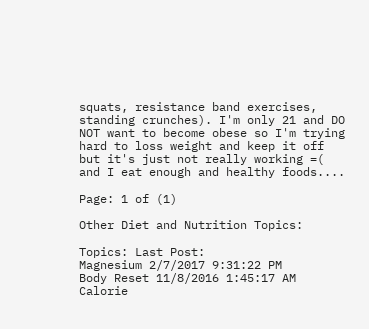squats, resistance band exercises, standing crunches). I'm only 21 and DO NOT want to become obese so I'm trying hard to loss weight and keep it off but it's just not really working =( and I eat enough and healthy foods....

Page: 1 of (1)

Other Diet and Nutrition Topics:

Topics: Last Post:
Magnesium 2/7/2017 9:31:22 PM
Body Reset 11/8/2016 1:45:17 AM
Calorie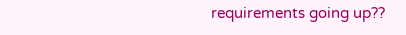requirements going up??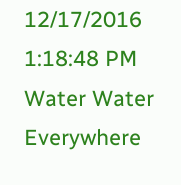12/17/2016 1:18:48 PM
Water Water Everywhere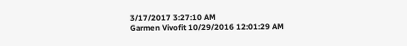3/17/2017 3:27:10 AM
Garmen Vivofit 10/29/2016 12:01:29 AM